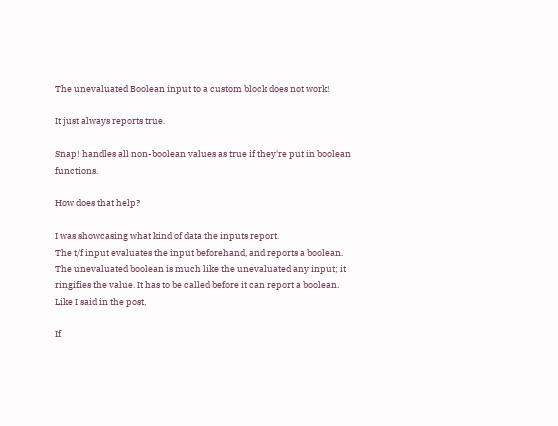The unevaluated Boolean input to a custom block does not work!

It just always reports true.

Snap! handles all non-boolean values as true if they're put in boolean functions.

How does that help?

I was showcasing what kind of data the inputs report.
The t/f input evaluates the input beforehand, and reports a boolean.
The unevaluated boolean is much like the unevaluated any input; it ringifies the value. It has to be called before it can report a boolean.
Like I said in the post,

If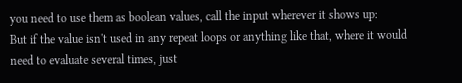you need to use them as boolean values, call the input wherever it shows up:
But if the value isn't used in any repeat loops or anything like that, where it would need to evaluate several times, just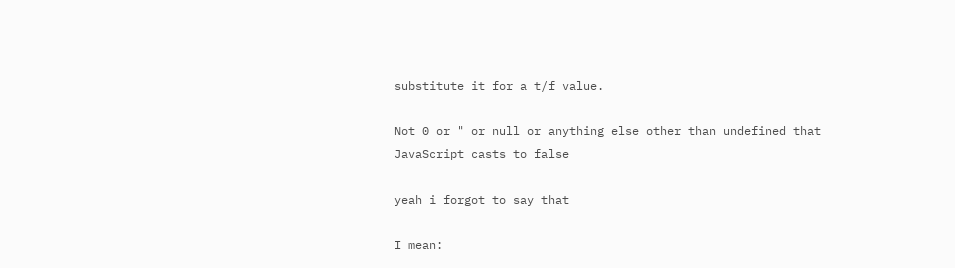substitute it for a t/f value.

Not 0 or " or null or anything else other than undefined that JavaScript casts to false

yeah i forgot to say that

I mean: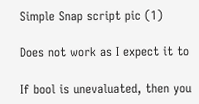Simple Snap script pic (1)

Does not work as I expect it to

If bool is unevaluated, then you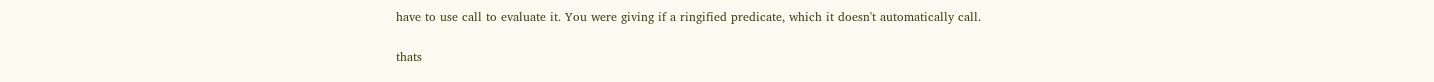have to use call to evaluate it. You were giving if a ringified predicate, which it doesn't automatically call.

thats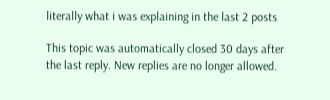literally what i was explaining in the last 2 posts

This topic was automatically closed 30 days after the last reply. New replies are no longer allowed.